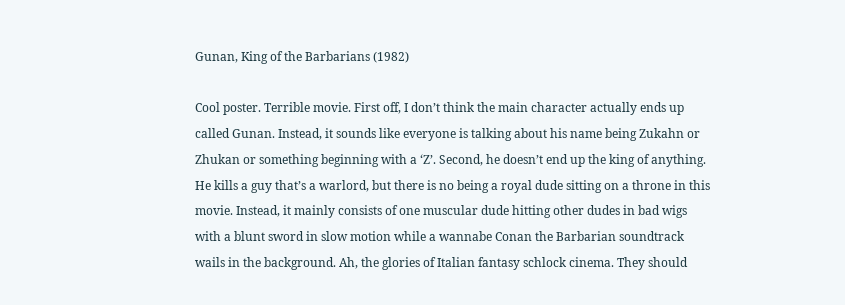Gunan, King of the Barbarians (1982)

Cool poster. Terrible movie. First off, I don’t think the main character actually ends up called Gunan. Instead, it sounds like everyone is talking about his name being Zukahn or Zhukan or something beginning with a ‘Z’. Second, he doesn’t end up the king of anything. He kills a guy that’s a warlord, but there is no being a royal dude sitting on a throne in this movie. Instead, it mainly consists of one muscular dude hitting other dudes in bad wigs with a blunt sword in slow motion while a wannabe Conan the Barbarian soundtrack wails in the background. Ah, the glories of Italian fantasy schlock cinema. They should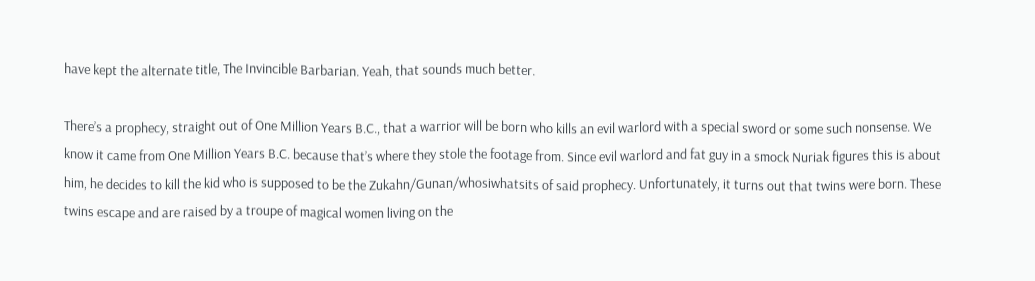have kept the alternate title, The Invincible Barbarian. Yeah, that sounds much better.

There’s a prophecy, straight out of One Million Years B.C., that a warrior will be born who kills an evil warlord with a special sword or some such nonsense. We know it came from One Million Years B.C. because that’s where they stole the footage from. Since evil warlord and fat guy in a smock Nuriak figures this is about him, he decides to kill the kid who is supposed to be the Zukahn/Gunan/whosiwhatsits of said prophecy. Unfortunately, it turns out that twins were born. These twins escape and are raised by a troupe of magical women living on the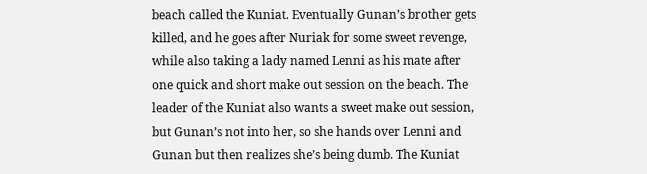beach called the Kuniat. Eventually Gunan’s brother gets killed, and he goes after Nuriak for some sweet revenge, while also taking a lady named Lenni as his mate after one quick and short make out session on the beach. The leader of the Kuniat also wants a sweet make out session, but Gunan’s not into her, so she hands over Lenni and Gunan but then realizes she’s being dumb. The Kuniat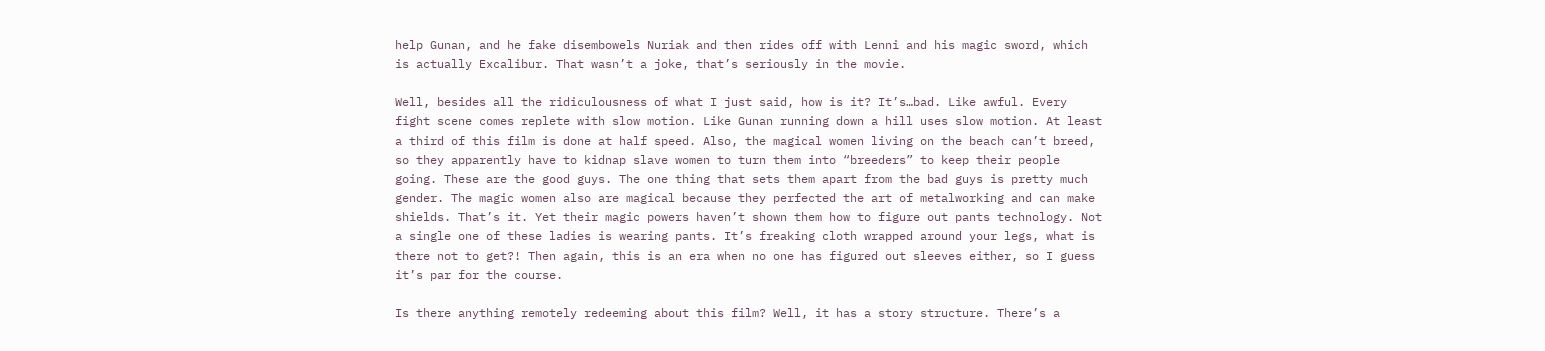help Gunan, and he fake disembowels Nuriak and then rides off with Lenni and his magic sword, which is actually Excalibur. That wasn’t a joke, that’s seriously in the movie.

Well, besides all the ridiculousness of what I just said, how is it? It’s…bad. Like awful. Every fight scene comes replete with slow motion. Like Gunan running down a hill uses slow motion. At least a third of this film is done at half speed. Also, the magical women living on the beach can’t breed, so they apparently have to kidnap slave women to turn them into “breeders” to keep their people going. These are the good guys. The one thing that sets them apart from the bad guys is pretty much gender. The magic women also are magical because they perfected the art of metalworking and can make shields. That’s it. Yet their magic powers haven’t shown them how to figure out pants technology. Not a single one of these ladies is wearing pants. It’s freaking cloth wrapped around your legs, what is there not to get?! Then again, this is an era when no one has figured out sleeves either, so I guess it’s par for the course.

Is there anything remotely redeeming about this film? Well, it has a story structure. There’s a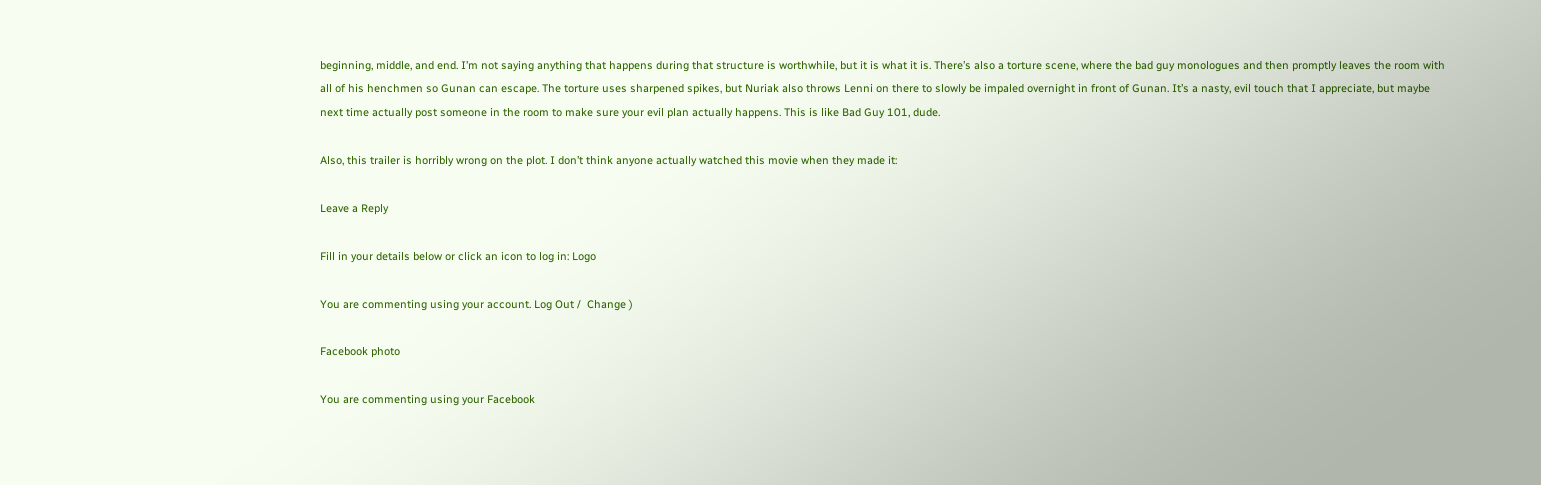beginning, middle, and end. I’m not saying anything that happens during that structure is worthwhile, but it is what it is. There’s also a torture scene, where the bad guy monologues and then promptly leaves the room with all of his henchmen so Gunan can escape. The torture uses sharpened spikes, but Nuriak also throws Lenni on there to slowly be impaled overnight in front of Gunan. It’s a nasty, evil touch that I appreciate, but maybe next time actually post someone in the room to make sure your evil plan actually happens. This is like Bad Guy 101, dude.

Also, this trailer is horribly wrong on the plot. I don’t think anyone actually watched this movie when they made it:

Leave a Reply

Fill in your details below or click an icon to log in: Logo

You are commenting using your account. Log Out /  Change )

Facebook photo

You are commenting using your Facebook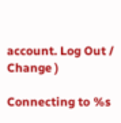account. Log Out /  Change )

Connecting to %s